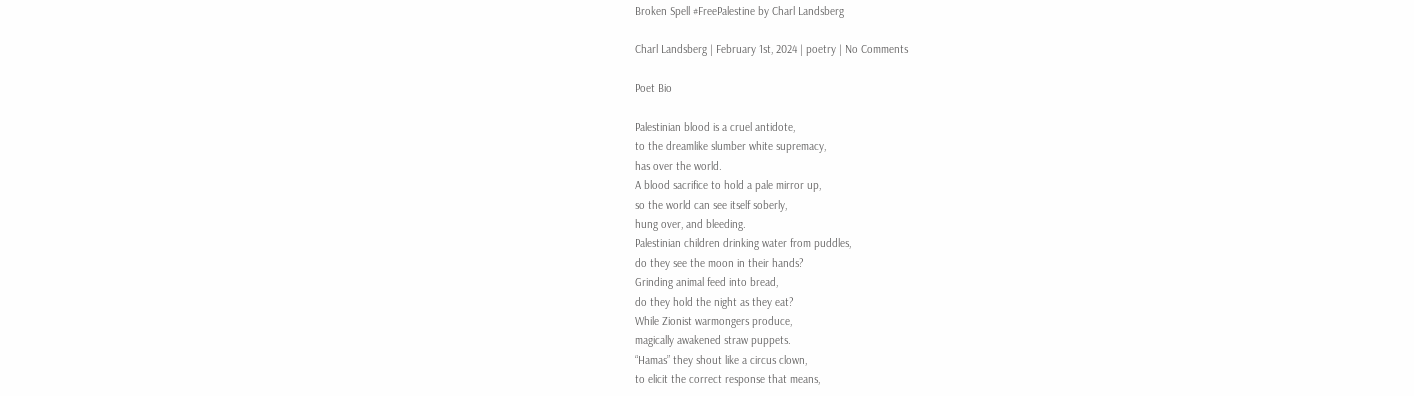Broken Spell #FreePalestine by Charl Landsberg

Charl Landsberg | February 1st, 2024 | poetry | No Comments

Poet Bio

Palestinian blood is a cruel antidote,
to the dreamlike slumber white supremacy,
has over the world.
A blood sacrifice to hold a pale mirror up,
so the world can see itself soberly,
hung over, and bleeding.
Palestinian children drinking water from puddles,
do they see the moon in their hands?
Grinding animal feed into bread,
do they hold the night as they eat?
While Zionist warmongers produce,
magically awakened straw puppets.
“Hamas” they shout like a circus clown,
to elicit the correct response that means,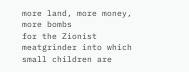more land, more money, more bombs
for the Zionist meatgrinder into which
small children are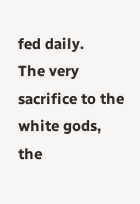fed daily.
The very sacrifice to the white gods,
the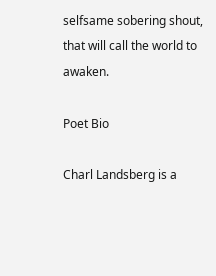selfsame sobering shout,
that will call the world to awaken.

Poet Bio

Charl Landsberg is a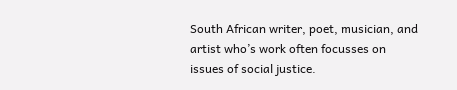South African writer, poet, musician, and artist who’s work often focusses on issues of social justice.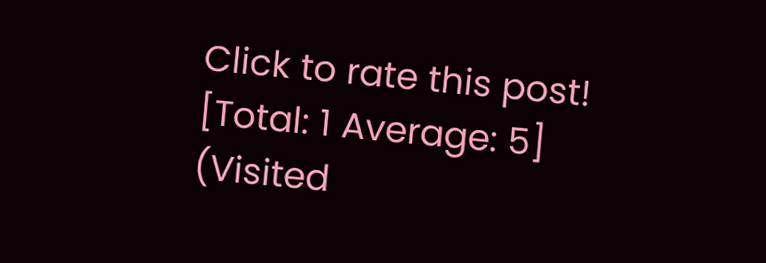Click to rate this post!
[Total: 1 Average: 5]
(Visited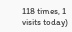118 times, 1 visits today)